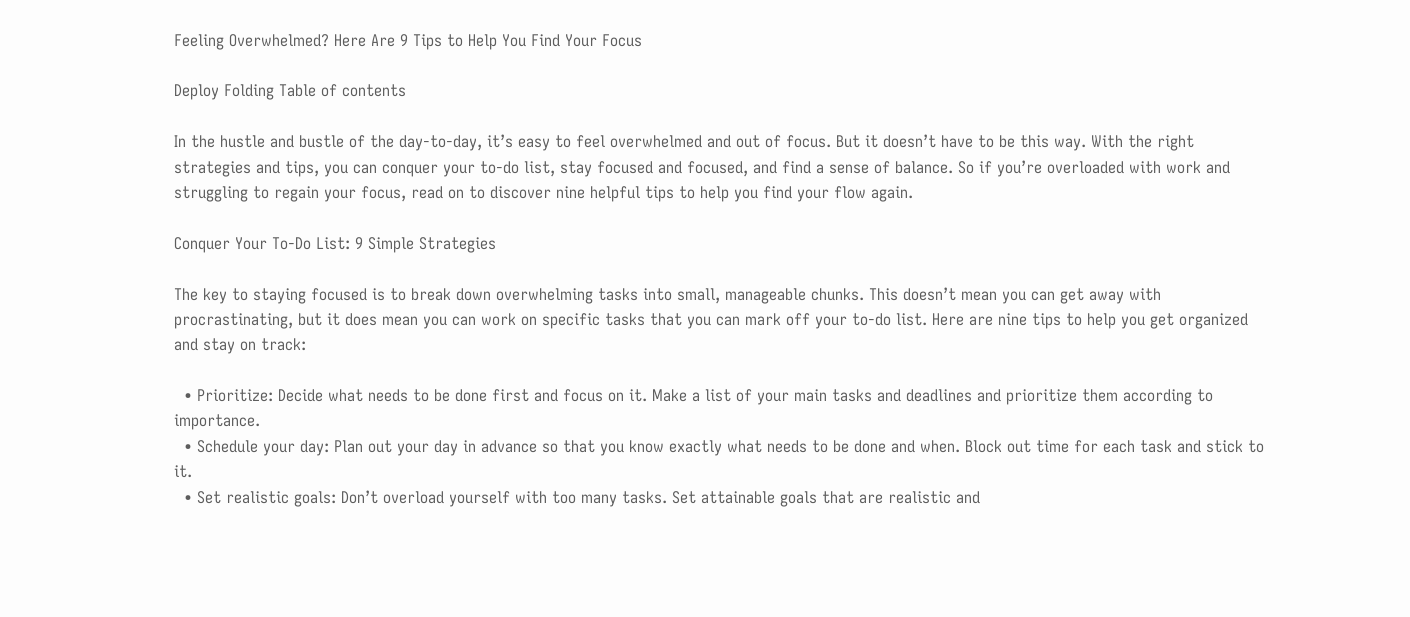Feeling Overwhelmed? Here Are 9 Tips to Help You Find Your Focus

Deploy Folding Table of contents

In the hustle and bustle of the day-to-day, it’s easy to feel overwhelmed and out of focus. But it doesn’t have to be this way. With the right strategies and tips, you can conquer your to-do list, stay focused and focused, and find a sense of balance. So if you’re overloaded with work and struggling to regain your focus, read on to discover nine helpful tips to help you find your flow again.

Conquer Your To-Do List: 9 Simple Strategies

The key to staying focused is to break down overwhelming tasks into small, manageable chunks. This doesn’t mean you can get away with procrastinating, but it does mean you can work on specific tasks that you can mark off your to-do list. Here are nine tips to help you get organized and stay on track:

  • Prioritize: Decide what needs to be done first and focus on it. Make a list of your main tasks and deadlines and prioritize them according to importance.
  • Schedule your day: Plan out your day in advance so that you know exactly what needs to be done and when. Block out time for each task and stick to it.
  • Set realistic goals: Don’t overload yourself with too many tasks. Set attainable goals that are realistic and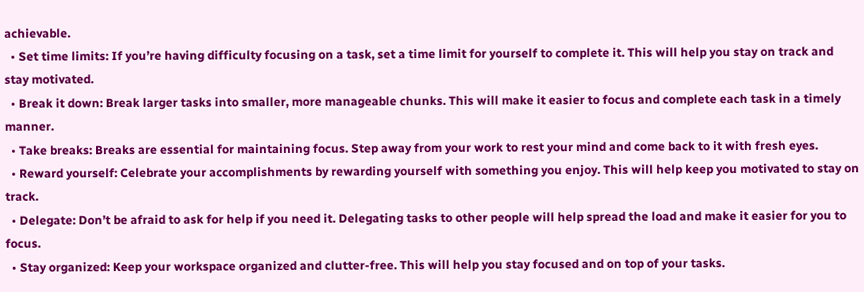achievable.
  • Set time limits: If you’re having difficulty focusing on a task, set a time limit for yourself to complete it. This will help you stay on track and stay motivated.
  • Break it down: Break larger tasks into smaller, more manageable chunks. This will make it easier to focus and complete each task in a timely manner.
  • Take breaks: Breaks are essential for maintaining focus. Step away from your work to rest your mind and come back to it with fresh eyes.
  • Reward yourself: Celebrate your accomplishments by rewarding yourself with something you enjoy. This will help keep you motivated to stay on track.
  • Delegate: Don’t be afraid to ask for help if you need it. Delegating tasks to other people will help spread the load and make it easier for you to focus.
  • Stay organized: Keep your workspace organized and clutter-free. This will help you stay focused and on top of your tasks.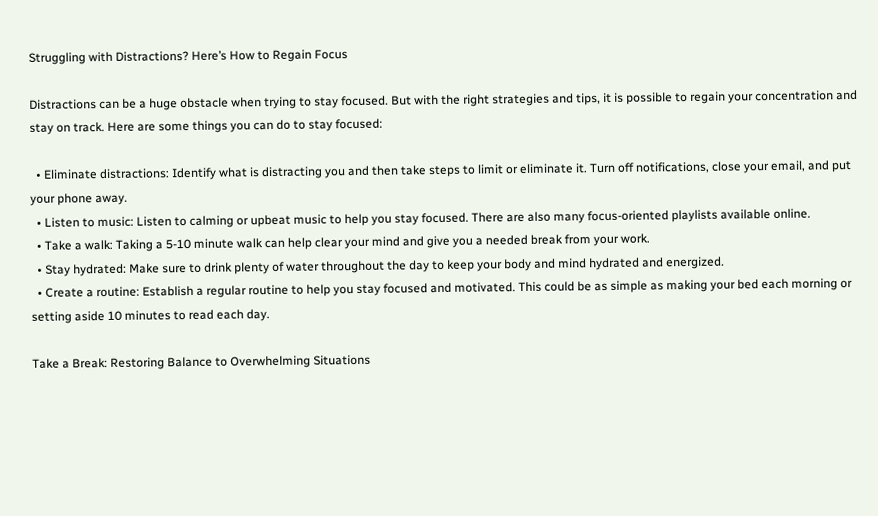Struggling with Distractions? Here’s How to Regain Focus

Distractions can be a huge obstacle when trying to stay focused. But with the right strategies and tips, it is possible to regain your concentration and stay on track. Here are some things you can do to stay focused:

  • Eliminate distractions: Identify what is distracting you and then take steps to limit or eliminate it. Turn off notifications, close your email, and put your phone away.
  • Listen to music: Listen to calming or upbeat music to help you stay focused. There are also many focus-oriented playlists available online.
  • Take a walk: Taking a 5-10 minute walk can help clear your mind and give you a needed break from your work.
  • Stay hydrated: Make sure to drink plenty of water throughout the day to keep your body and mind hydrated and energized.
  • Create a routine: Establish a regular routine to help you stay focused and motivated. This could be as simple as making your bed each morning or setting aside 10 minutes to read each day.

Take a Break: Restoring Balance to Overwhelming Situations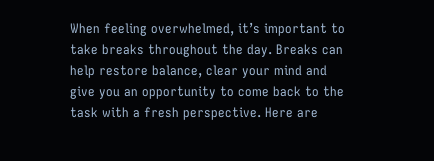When feeling overwhelmed, it’s important to take breaks throughout the day. Breaks can help restore balance, clear your mind and give you an opportunity to come back to the task with a fresh perspective. Here are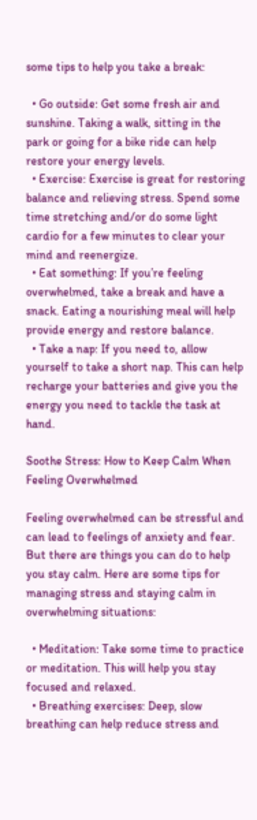some tips to help you take a break:

  • Go outside: Get some fresh air and sunshine. Taking a walk, sitting in the park or going for a bike ride can help restore your energy levels.
  • Exercise: Exercise is great for restoring balance and relieving stress. Spend some time stretching and/or do some light cardio for a few minutes to clear your mind and reenergize.
  • Eat something: If you’re feeling overwhelmed, take a break and have a snack. Eating a nourishing meal will help provide energy and restore balance.
  • Take a nap: If you need to, allow yourself to take a short nap. This can help recharge your batteries and give you the energy you need to tackle the task at hand.

Soothe Stress: How to Keep Calm When Feeling Overwhelmed

Feeling overwhelmed can be stressful and can lead to feelings of anxiety and fear. But there are things you can do to help you stay calm. Here are some tips for managing stress and staying calm in overwhelming situations:

  • Meditation: Take some time to practice or meditation. This will help you stay focused and relaxed.
  • Breathing exercises: Deep, slow breathing can help reduce stress and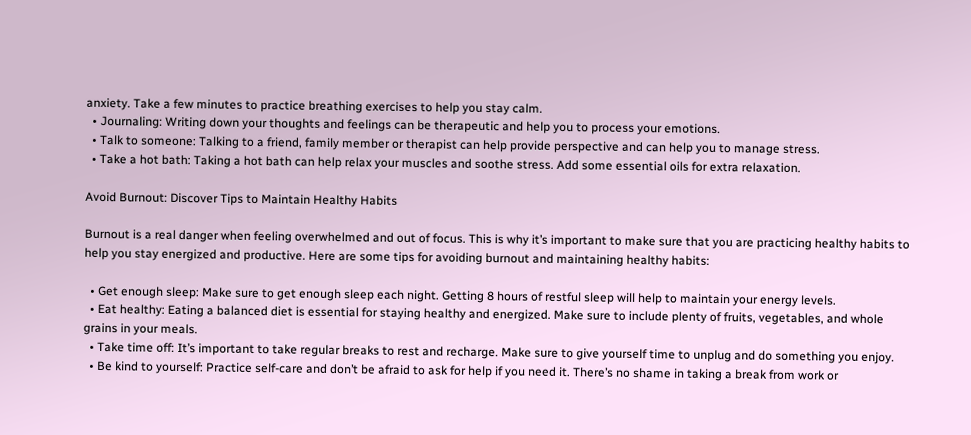anxiety. Take a few minutes to practice breathing exercises to help you stay calm.
  • Journaling: Writing down your thoughts and feelings can be therapeutic and help you to process your emotions.
  • Talk to someone: Talking to a friend, family member or therapist can help provide perspective and can help you to manage stress.
  • Take a hot bath: Taking a hot bath can help relax your muscles and soothe stress. Add some essential oils for extra relaxation.

Avoid Burnout: Discover Tips to Maintain Healthy Habits

Burnout is a real danger when feeling overwhelmed and out of focus. This is why it’s important to make sure that you are practicing healthy habits to help you stay energized and productive. Here are some tips for avoiding burnout and maintaining healthy habits:

  • Get enough sleep: Make sure to get enough sleep each night. Getting 8 hours of restful sleep will help to maintain your energy levels.
  • Eat healthy: Eating a balanced diet is essential for staying healthy and energized. Make sure to include plenty of fruits, vegetables, and whole grains in your meals.
  • Take time off: It’s important to take regular breaks to rest and recharge. Make sure to give yourself time to unplug and do something you enjoy.
  • Be kind to yourself: Practice self-care and don’t be afraid to ask for help if you need it. There’s no shame in taking a break from work or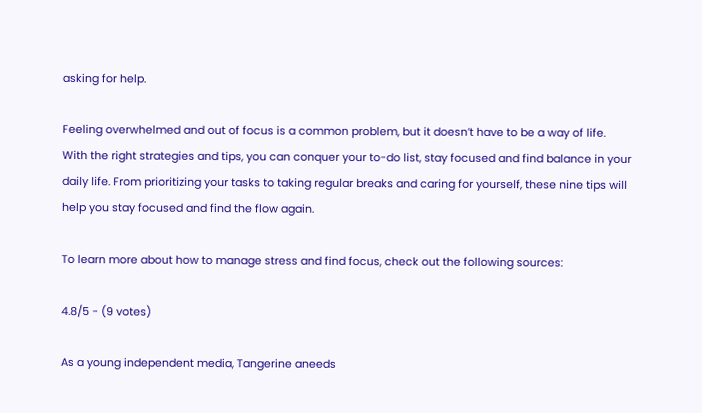asking for help.

Feeling overwhelmed and out of focus is a common problem, but it doesn’t have to be a way of life. With the right strategies and tips, you can conquer your to-do list, stay focused and find balance in your daily life. From prioritizing your tasks to taking regular breaks and caring for yourself, these nine tips will help you stay focused and find the flow again.

To learn more about how to manage stress and find focus, check out the following sources:

4.8/5 - (9 votes)

As a young independent media, Tangerine aneeds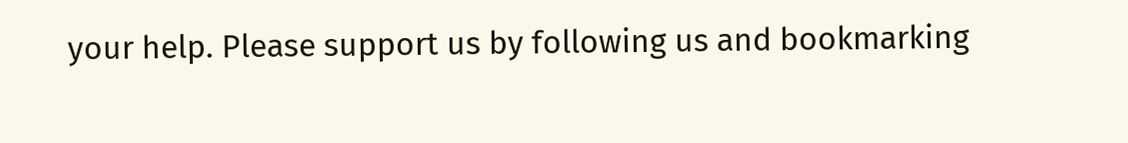your help. Please support us by following us and bookmarking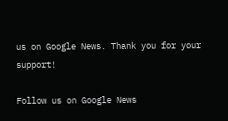us on Google News. Thank you for your support!

Follow us on Google News